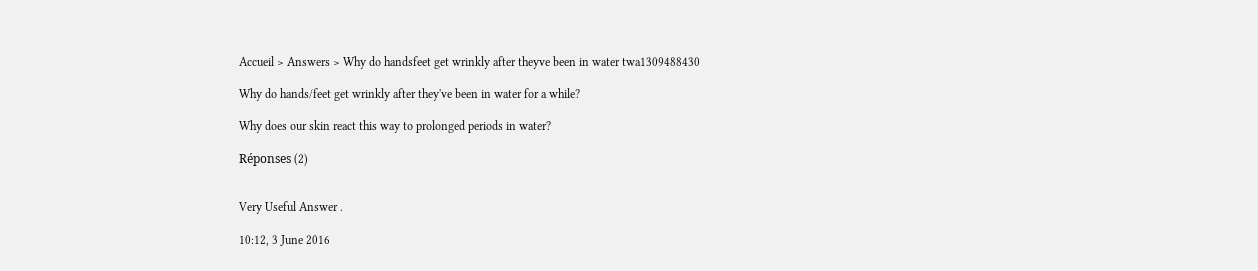Accueil > Answers > Why do handsfeet get wrinkly after theyve been in water twa1309488430

Why do hands/feet get wrinkly after they've been in water for a while?

Why does our skin react this way to prolonged periods in water?

Réponses (2)


Very Useful Answer .

10:12, 3 June 2016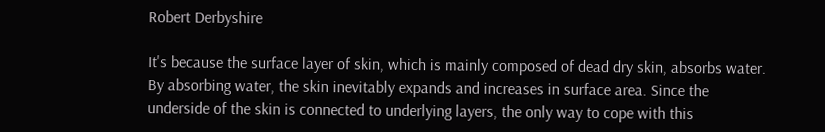Robert Derbyshire

It's because the surface layer of skin, which is mainly composed of dead dry skin, absorbs water. By absorbing water, the skin inevitably expands and increases in surface area. Since the underside of the skin is connected to underlying layers, the only way to cope with this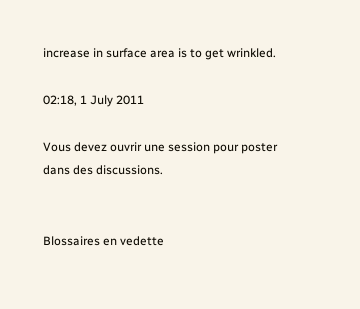increase in surface area is to get wrinkled.

02:18, 1 July 2011

Vous devez ouvrir une session pour poster dans des discussions.


Blossaires en vedette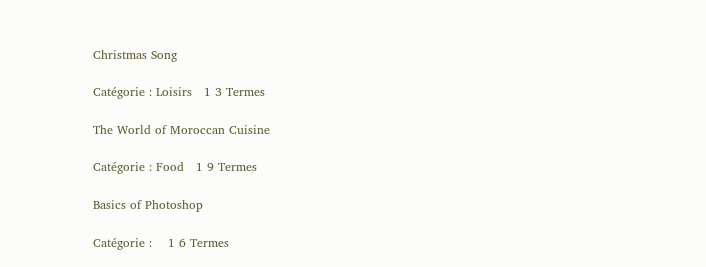Christmas Song

Catégorie : Loisirs   1 3 Termes

The World of Moroccan Cuisine

Catégorie : Food   1 9 Termes

Basics of Photoshop

Catégorie :    1 6 Termes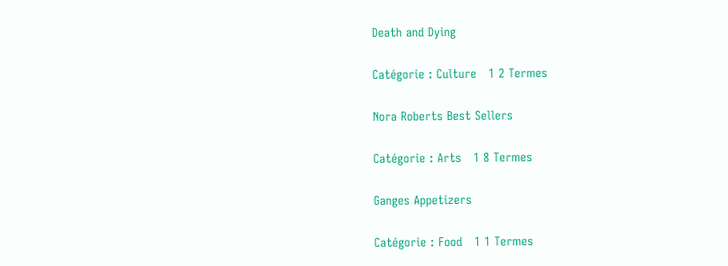Death and Dying

Catégorie : Culture   1 2 Termes

Nora Roberts Best Sellers

Catégorie : Arts   1 8 Termes

Ganges Appetizers

Catégorie : Food   1 1 Termes